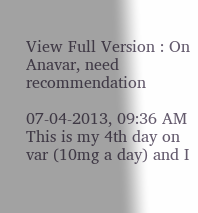View Full Version : On Anavar, need recommendation

07-04-2013, 09:36 AM
This is my 4th day on var (10mg a day) and I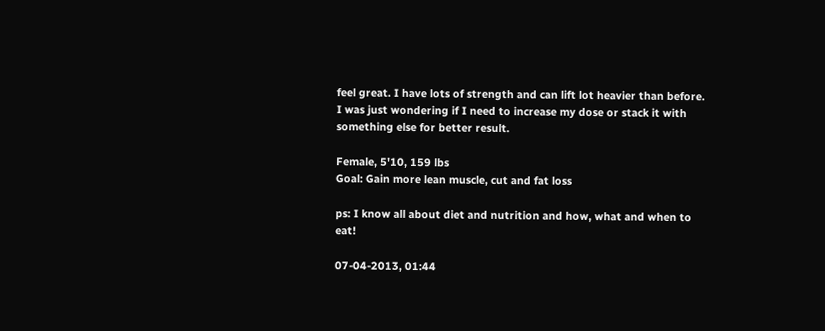feel great. I have lots of strength and can lift lot heavier than before. I was just wondering if I need to increase my dose or stack it with something else for better result.

Female, 5'10, 159 lbs
Goal: Gain more lean muscle, cut and fat loss

ps: I know all about diet and nutrition and how, what and when to eat!

07-04-2013, 01:44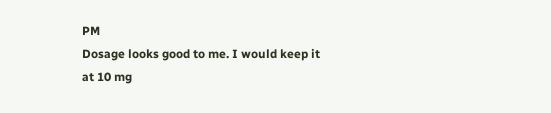PM
Dosage looks good to me. I would keep it at 10 mg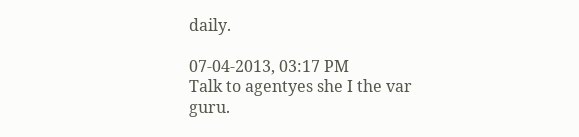daily.

07-04-2013, 03:17 PM
Talk to agentyes she I the var guru.